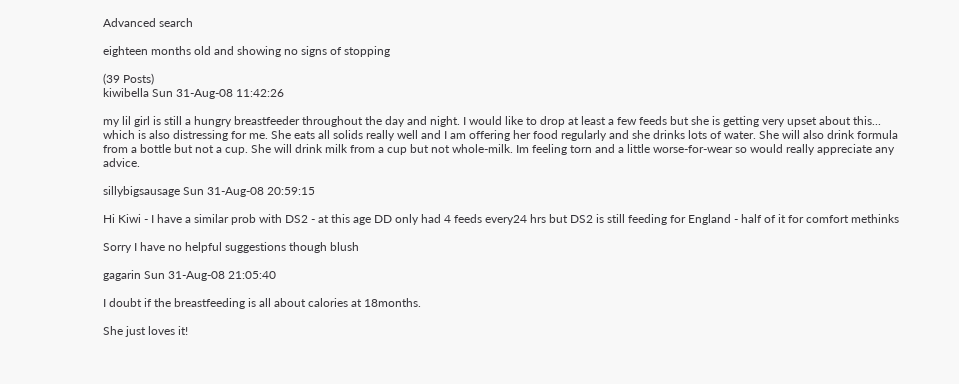Advanced search

eighteen months old and showing no signs of stopping

(39 Posts)
kiwibella Sun 31-Aug-08 11:42:26

my lil girl is still a hungry breastfeeder throughout the day and night. I would like to drop at least a few feeds but she is getting very upset about this... which is also distressing for me. She eats all solids really well and I am offering her food regularly and she drinks lots of water. She will also drink formula from a bottle but not a cup. She will drink milk from a cup but not whole-milk. Im feeling torn and a little worse-for-wear so would really appreciate any advice.

sillybigsausage Sun 31-Aug-08 20:59:15

Hi Kiwi - I have a similar prob with DS2 - at this age DD only had 4 feeds every24 hrs but DS2 is still feeding for England - half of it for comfort methinks

Sorry I have no helpful suggestions though blush

gagarin Sun 31-Aug-08 21:05:40

I doubt if the breastfeeding is all about calories at 18months.

She just loves it!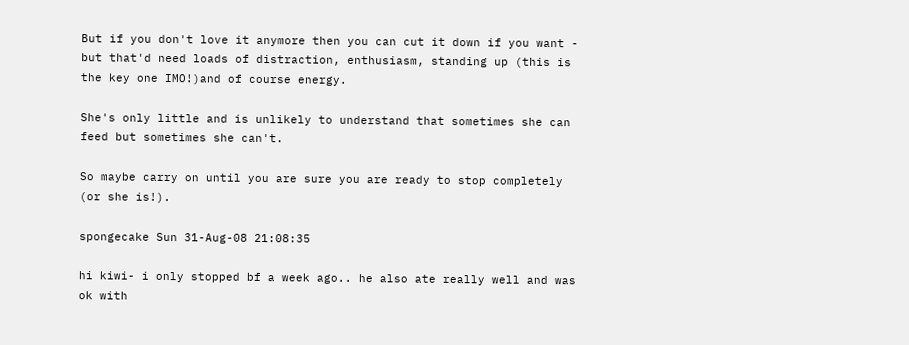But if you don't love it anymore then you can cut it down if you want - but that'd need loads of distraction, enthusiasm, standing up (this is the key one IMO!)and of course energy.

She's only little and is unlikely to understand that sometimes she can feed but sometimes she can't.

So maybe carry on until you are sure you are ready to stop completely (or she is!).

spongecake Sun 31-Aug-08 21:08:35

hi kiwi- i only stopped bf a week ago.. he also ate really well and was ok with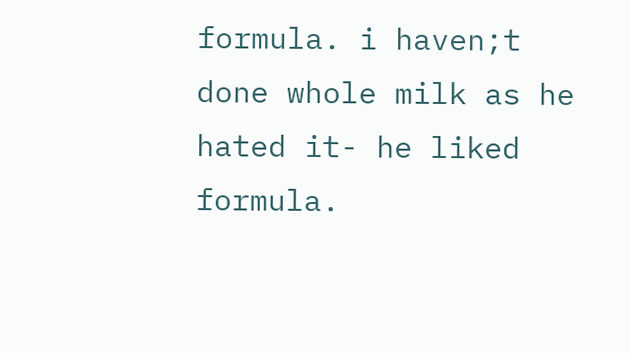formula. i haven;t done whole milk as he hated it- he liked formula.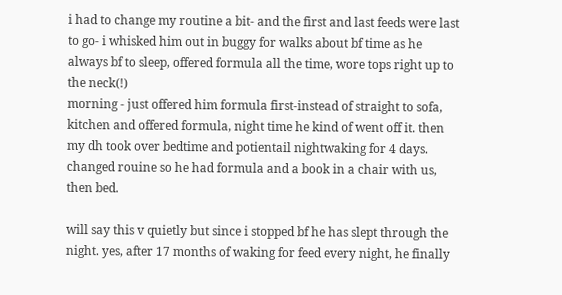i had to change my routine a bit- and the first and last feeds were last to go- i whisked him out in buggy for walks about bf time as he always bf to sleep, offered formula all the time, wore tops right up to the neck(!)
morning - just offered him formula first-instead of straight to sofa, kitchen and offered formula, night time he kind of went off it. then my dh took over bedtime and potientail nightwaking for 4 days. changed rouine so he had formula and a book in a chair with us, then bed.

will say this v quietly but since i stopped bf he has slept through the night. yes, after 17 months of waking for feed every night, he finally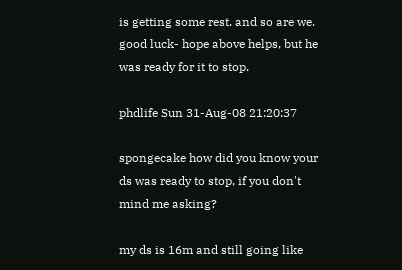is getting some rest. and so are we.
good luck- hope above helps, but he was ready for it to stop.

phdlife Sun 31-Aug-08 21:20:37

spongecake how did you know your ds was ready to stop, if you don't mind me asking?

my ds is 16m and still going like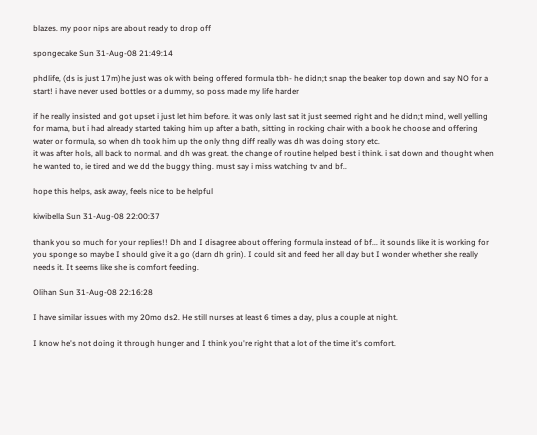blazes. my poor nips are about ready to drop off

spongecake Sun 31-Aug-08 21:49:14

phdlife, (ds is just 17m)he just was ok with being offered formula tbh- he didn;t snap the beaker top down and say NO for a start! i have never used bottles or a dummy, so poss made my life harder

if he really insisted and got upset i just let him before. it was only last sat it just seemed right and he didn;t mind, well yelling for mama, but i had already started taking him up after a bath, sitting in rocking chair with a book he choose and offering water or formula, so when dh took him up the only thng diff really was dh was doing story etc.
it was after hols, all back to normal. and dh was great. the change of routine helped best i think. i sat down and thought when he wanted to, ie tired and we dd the buggy thing. must say i miss watching tv and bf..

hope this helps, ask away, feels nice to be helpful

kiwibella Sun 31-Aug-08 22:00:37

thank you so much for your replies!! Dh and I disagree about offering formula instead of bf... it sounds like it is working for you sponge so maybe I should give it a go (darn dh grin). I could sit and feed her all day but I wonder whether she really needs it. It seems like she is comfort feeding.

Olihan Sun 31-Aug-08 22:16:28

I have similar issues with my 20mo ds2. He still nurses at least 6 times a day, plus a couple at night.

I know he's not doing it through hunger and I think you're right that a lot of the time it's comfort.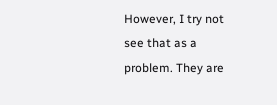However, I try not see that as a problem. They are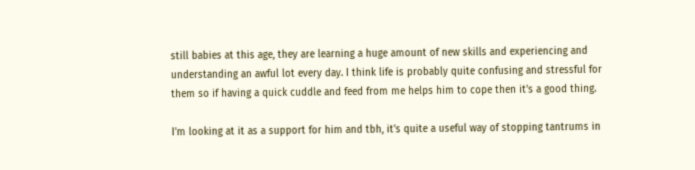still babies at this age, they are learning a huge amount of new skills and experiencing and understanding an awful lot every day. I think life is probably quite confusing and stressful for them so if having a quick cuddle and feed from me helps him to cope then it's a good thing.

I'm looking at it as a support for him and tbh, it's quite a useful way of stopping tantrums in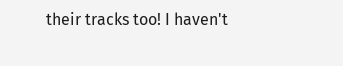their tracks too! I haven't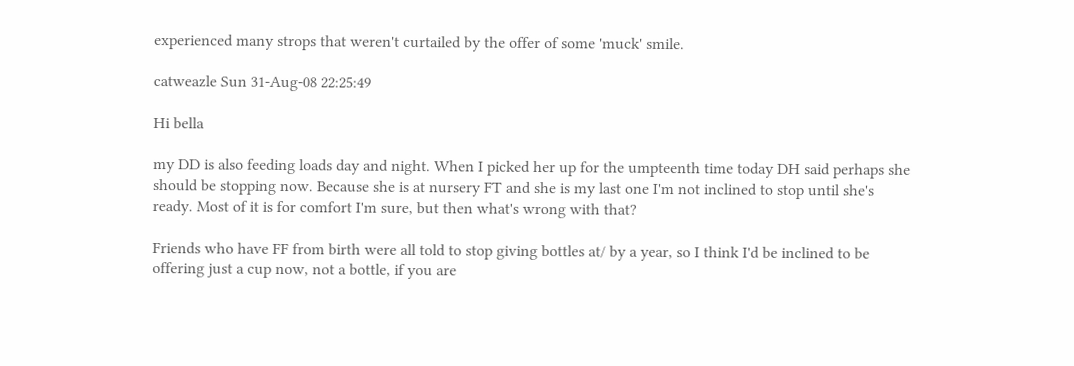experienced many strops that weren't curtailed by the offer of some 'muck' smile.

catweazle Sun 31-Aug-08 22:25:49

Hi bella

my DD is also feeding loads day and night. When I picked her up for the umpteenth time today DH said perhaps she should be stopping now. Because she is at nursery FT and she is my last one I'm not inclined to stop until she's ready. Most of it is for comfort I'm sure, but then what's wrong with that?

Friends who have FF from birth were all told to stop giving bottles at/ by a year, so I think I'd be inclined to be offering just a cup now, not a bottle, if you are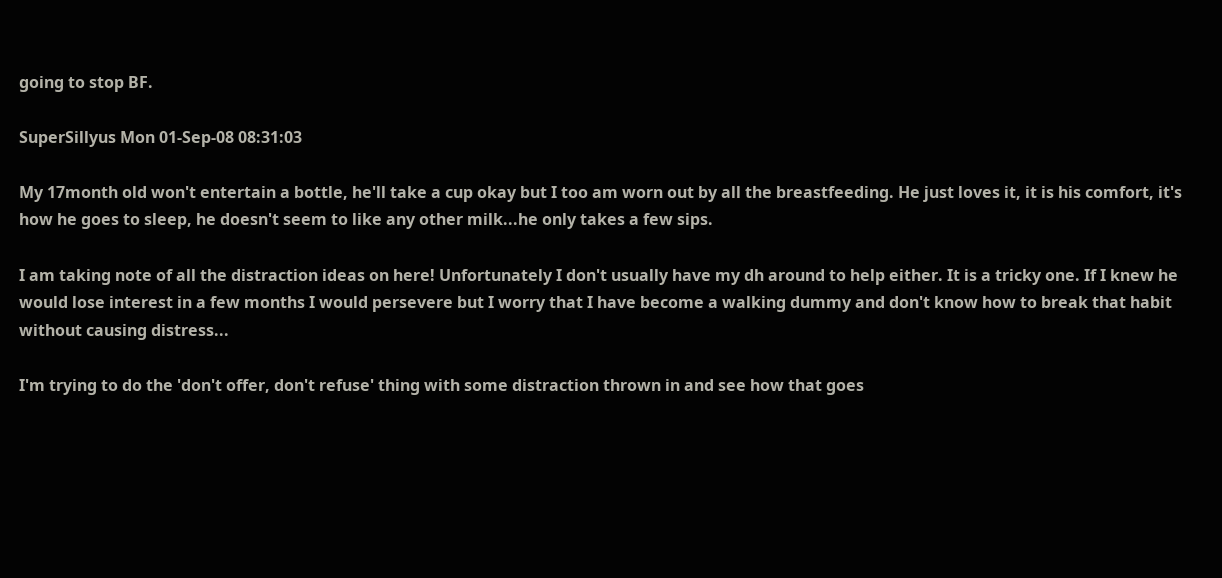going to stop BF.

SuperSillyus Mon 01-Sep-08 08:31:03

My 17month old won't entertain a bottle, he'll take a cup okay but I too am worn out by all the breastfeeding. He just loves it, it is his comfort, it's how he goes to sleep, he doesn't seem to like any other milk...he only takes a few sips.

I am taking note of all the distraction ideas on here! Unfortunately I don't usually have my dh around to help either. It is a tricky one. If I knew he would lose interest in a few months I would persevere but I worry that I have become a walking dummy and don't know how to break that habit without causing distress...

I'm trying to do the 'don't offer, don't refuse' thing with some distraction thrown in and see how that goes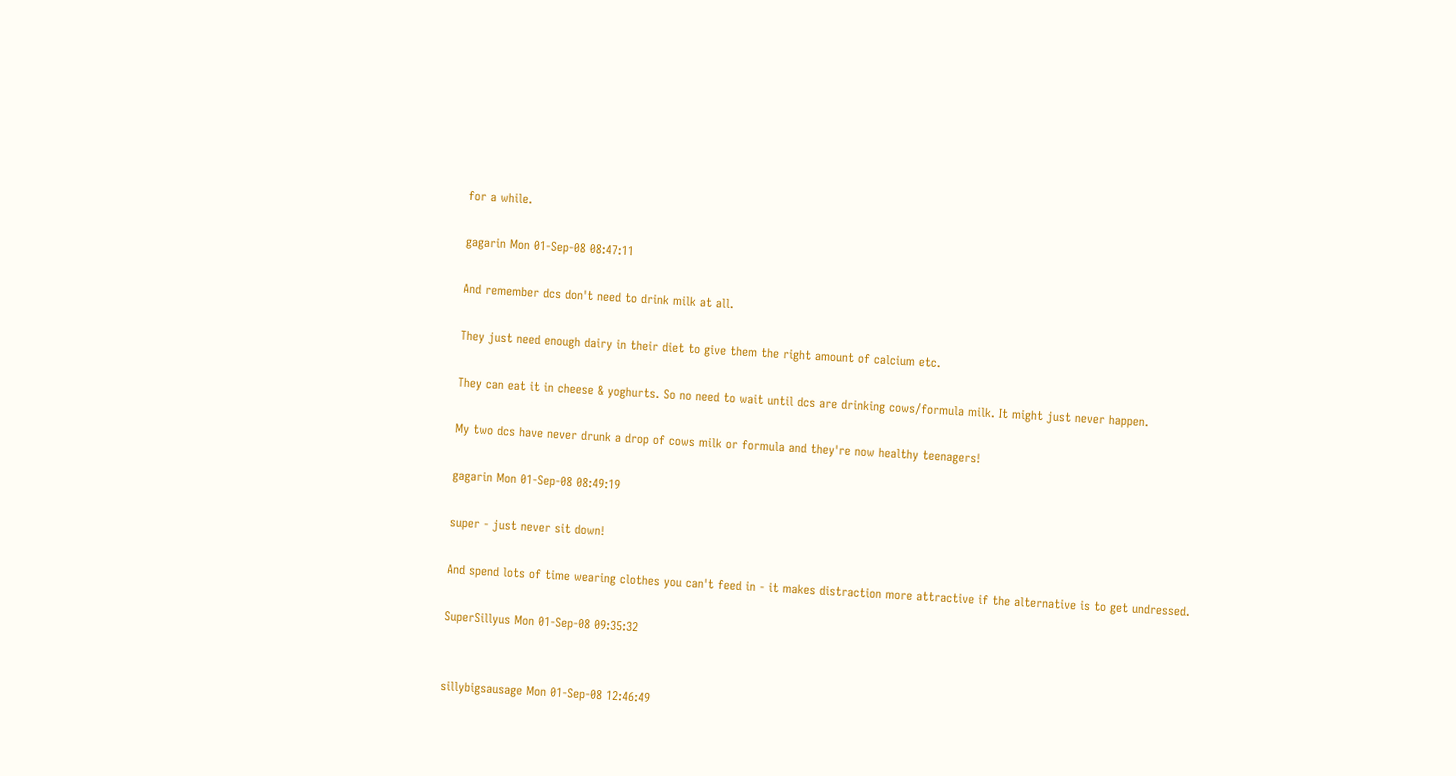for a while.

gagarin Mon 01-Sep-08 08:47:11

And remember dcs don't need to drink milk at all.

They just need enough dairy in their diet to give them the right amount of calcium etc.

They can eat it in cheese & yoghurts. So no need to wait until dcs are drinking cows/formula milk. It might just never happen.

My two dcs have never drunk a drop of cows milk or formula and they're now healthy teenagers!

gagarin Mon 01-Sep-08 08:49:19

super - just never sit down!

And spend lots of time wearing clothes you can't feed in - it makes distraction more attractive if the alternative is to get undressed.

SuperSillyus Mon 01-Sep-08 09:35:32


sillybigsausage Mon 01-Sep-08 12:46:49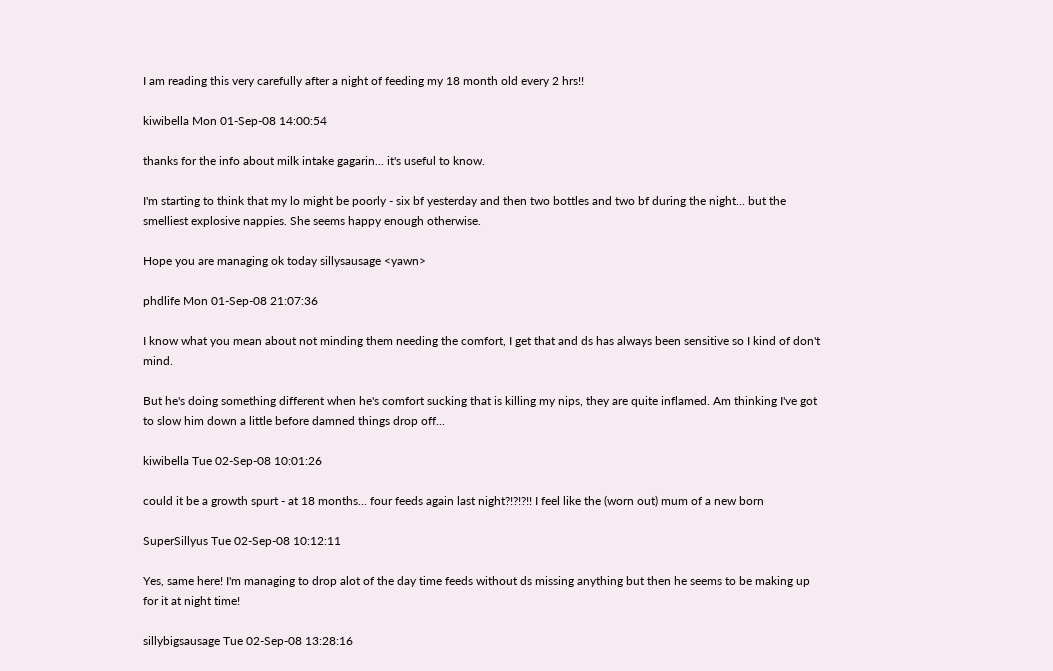I am reading this very carefully after a night of feeding my 18 month old every 2 hrs!!

kiwibella Mon 01-Sep-08 14:00:54

thanks for the info about milk intake gagarin... it's useful to know.

I'm starting to think that my lo might be poorly - six bf yesterday and then two bottles and two bf during the night... but the smelliest explosive nappies. She seems happy enough otherwise.

Hope you are managing ok today sillysausage <yawn>

phdlife Mon 01-Sep-08 21:07:36

I know what you mean about not minding them needing the comfort, I get that and ds has always been sensitive so I kind of don't mind.

But he's doing something different when he's comfort sucking that is killing my nips, they are quite inflamed. Am thinking I've got to slow him down a little before damned things drop off...

kiwibella Tue 02-Sep-08 10:01:26

could it be a growth spurt - at 18 months... four feeds again last night?!?!?!! I feel like the (worn out) mum of a new born

SuperSillyus Tue 02-Sep-08 10:12:11

Yes, same here! I'm managing to drop alot of the day time feeds without ds missing anything but then he seems to be making up for it at night time!

sillybigsausage Tue 02-Sep-08 13:28:16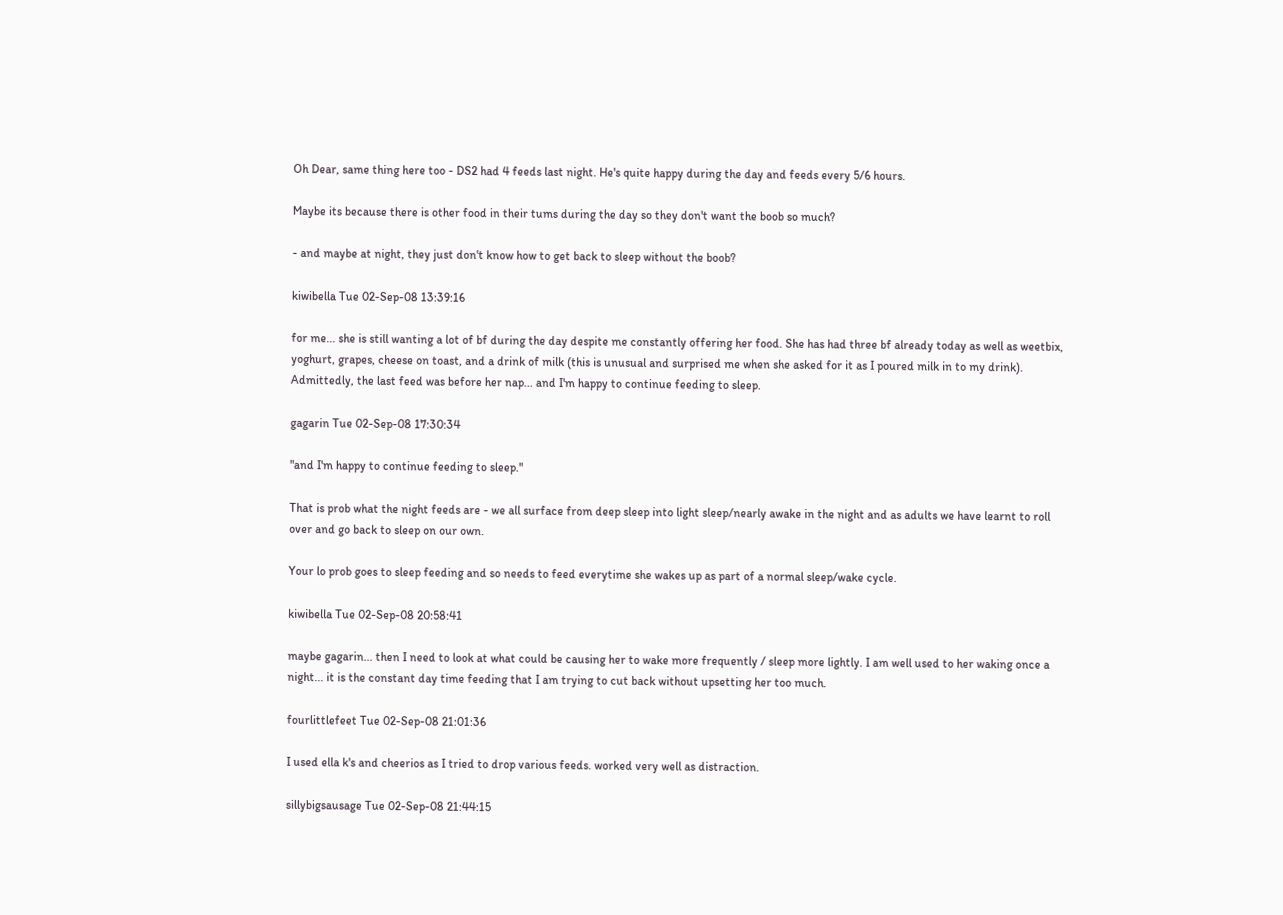Oh Dear, same thing here too - DS2 had 4 feeds last night. He's quite happy during the day and feeds every 5/6 hours.

Maybe its because there is other food in their tums during the day so they don't want the boob so much?

- and maybe at night, they just don't know how to get back to sleep without the boob?

kiwibella Tue 02-Sep-08 13:39:16

for me... she is still wanting a lot of bf during the day despite me constantly offering her food. She has had three bf already today as well as weetbix, yoghurt, grapes, cheese on toast, and a drink of milk (this is unusual and surprised me when she asked for it as I poured milk in to my drink). Admittedly, the last feed was before her nap... and I'm happy to continue feeding to sleep.

gagarin Tue 02-Sep-08 17:30:34

"and I'm happy to continue feeding to sleep."

That is prob what the night feeds are - we all surface from deep sleep into light sleep/nearly awake in the night and as adults we have learnt to roll over and go back to sleep on our own.

Your lo prob goes to sleep feeding and so needs to feed everytime she wakes up as part of a normal sleep/wake cycle.

kiwibella Tue 02-Sep-08 20:58:41

maybe gagarin... then I need to look at what could be causing her to wake more frequently / sleep more lightly. I am well used to her waking once a night... it is the constant day time feeding that I am trying to cut back without upsetting her too much.

fourlittlefeet Tue 02-Sep-08 21:01:36

I used ella k's and cheerios as I tried to drop various feeds. worked very well as distraction.

sillybigsausage Tue 02-Sep-08 21:44:15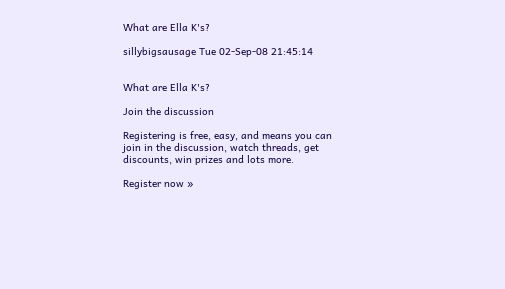What are Ella K's?

sillybigsausage Tue 02-Sep-08 21:45:14


What are Ella K's?

Join the discussion

Registering is free, easy, and means you can join in the discussion, watch threads, get discounts, win prizes and lots more.

Register now »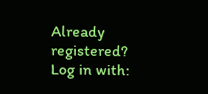Already registered? Log in with: